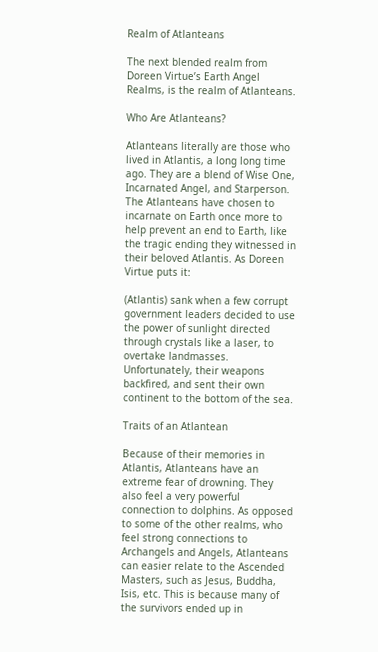Realm of Atlanteans

The next blended realm from Doreen Virtue’s Earth Angel Realms, is the realm of Atlanteans.

Who Are Atlanteans?

Atlanteans literally are those who lived in Atlantis, a long long time ago. They are a blend of Wise One, Incarnated Angel, and Starperson.
The Atlanteans have chosen to incarnate on Earth once more to help prevent an end to Earth, like the tragic ending they witnessed in their beloved Atlantis. As Doreen Virtue puts it:

(Atlantis) sank when a few corrupt government leaders decided to use the power of sunlight directed through crystals like a laser, to overtake landmasses. Unfortunately, their weapons backfired, and sent their own continent to the bottom of the sea.

Traits of an Atlantean

Because of their memories in Atlantis, Atlanteans have an extreme fear of drowning. They also feel a very powerful connection to dolphins. As opposed to some of the other realms, who feel strong connections to Archangels and Angels, Atlanteans can easier relate to the Ascended Masters, such as Jesus, Buddha, Isis, etc. This is because many of the survivors ended up in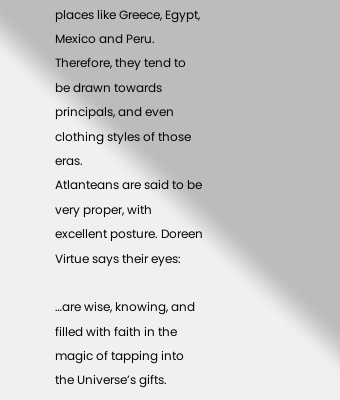places like Greece, Egypt, Mexico and Peru. Therefore, they tend to be drawn towards principals, and even clothing styles of those eras.
Atlanteans are said to be very proper, with excellent posture. Doreen Virtue says their eyes:

…are wise, knowing, and filled with faith in the magic of tapping into the Universe’s gifts.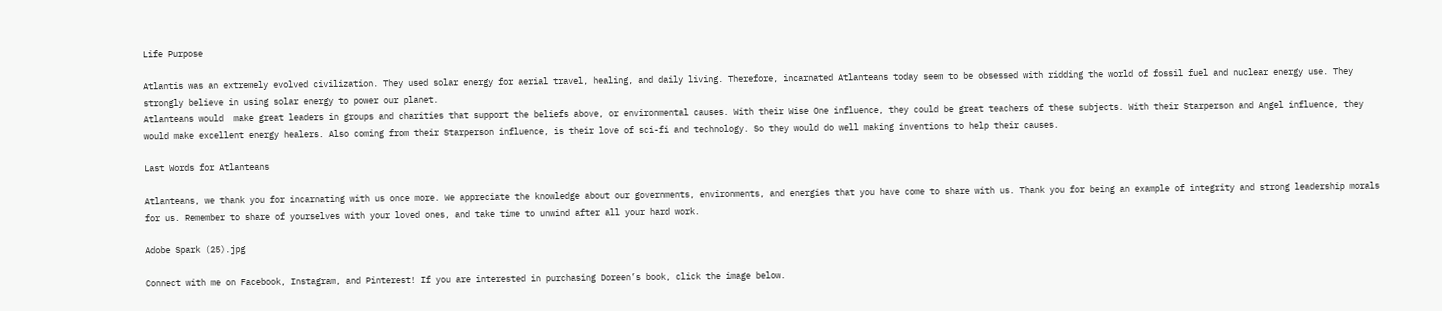Life Purpose

Atlantis was an extremely evolved civilization. They used solar energy for aerial travel, healing, and daily living. Therefore, incarnated Atlanteans today seem to be obsessed with ridding the world of fossil fuel and nuclear energy use. They strongly believe in using solar energy to power our planet.
Atlanteans would  make great leaders in groups and charities that support the beliefs above, or environmental causes. With their Wise One influence, they could be great teachers of these subjects. With their Starperson and Angel influence, they would make excellent energy healers. Also coming from their Starperson influence, is their love of sci-fi and technology. So they would do well making inventions to help their causes.

Last Words for Atlanteans

Atlanteans, we thank you for incarnating with us once more. We appreciate the knowledge about our governments, environments, and energies that you have come to share with us. Thank you for being an example of integrity and strong leadership morals for us. Remember to share of yourselves with your loved ones, and take time to unwind after all your hard work.

Adobe Spark (25).jpg

Connect with me on Facebook, Instagram, and Pinterest! If you are interested in purchasing Doreen’s book, click the image below.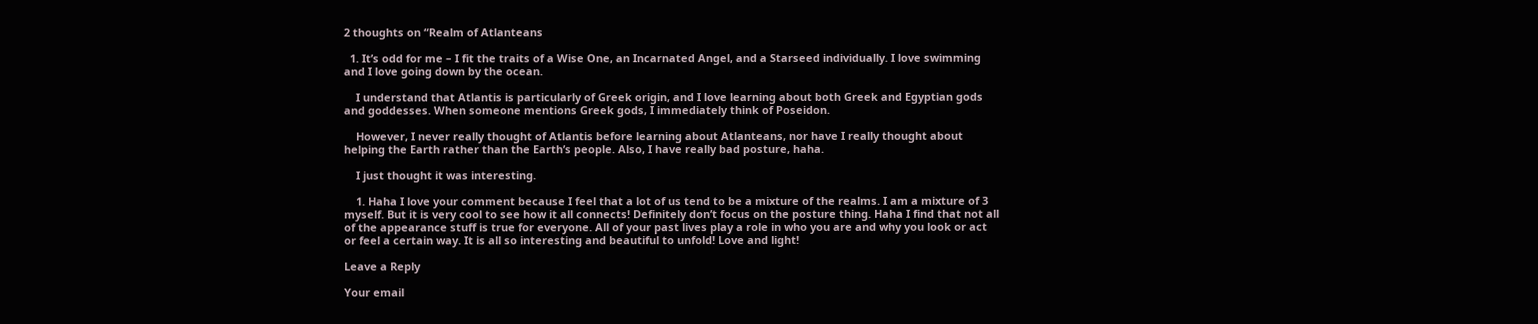2 thoughts on “Realm of Atlanteans

  1. It’s odd for me – I fit the traits of a Wise One, an Incarnated Angel, and a Starseed individually. I love swimming and I love going down by the ocean.

    I understand that Atlantis is particularly of Greek origin, and I love learning about both Greek and Egyptian gods and goddesses. When someone mentions Greek gods, I immediately think of Poseidon.

    However, I never really thought of Atlantis before learning about Atlanteans, nor have I really thought about helping the Earth rather than the Earth’s people. Also, I have really bad posture, haha.

    I just thought it was interesting.

    1. Haha I love your comment because I feel that a lot of us tend to be a mixture of the realms. I am a mixture of 3 myself. But it is very cool to see how it all connects! Definitely don’t focus on the posture thing. Haha I find that not all of the appearance stuff is true for everyone. All of your past lives play a role in who you are and why you look or act or feel a certain way. It is all so interesting and beautiful to unfold! Love and light!

Leave a Reply

Your email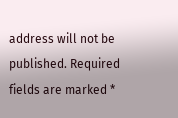address will not be published. Required fields are marked *